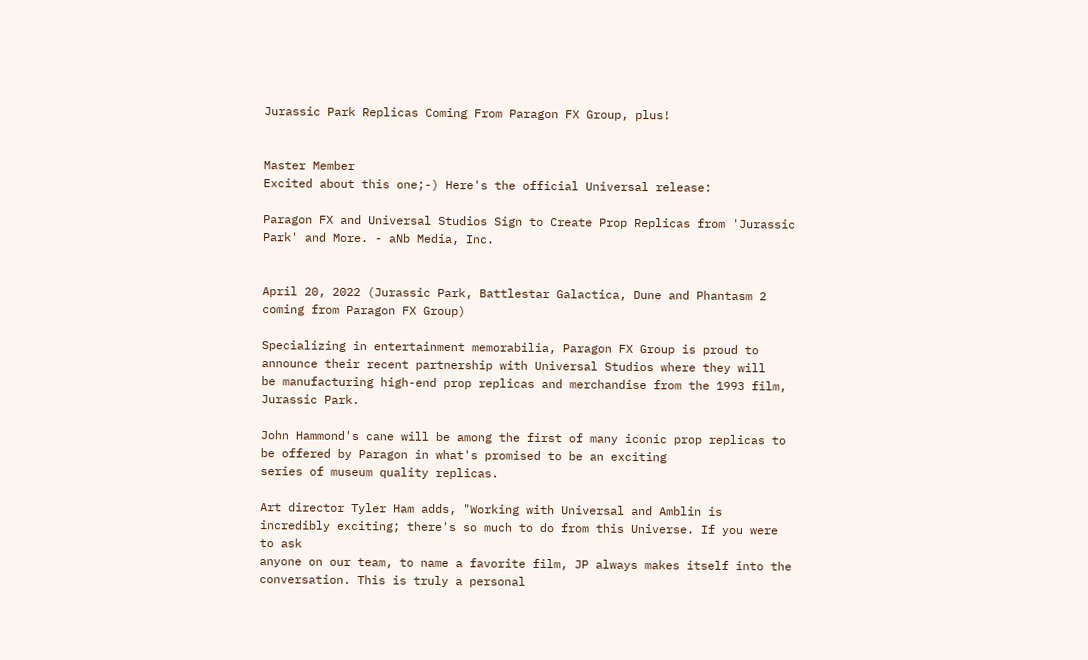Jurassic Park Replicas Coming From Paragon FX Group, plus!


Master Member
Excited about this one;-) Here's the official Universal release:

Paragon FX and Universal Studios Sign to Create Prop Replicas from 'Jurassic Park' and More. - aNb Media, Inc.


April 20, 2022 (Jurassic Park, Battlestar Galactica, Dune and Phantasm 2 coming from Paragon FX Group)

Specializing in entertainment memorabilia, Paragon FX Group is proud to announce their recent partnership with Universal Studios where they will
be manufacturing high-end prop replicas and merchandise from the 1993 film, Jurassic Park.

John Hammond's cane will be among the first of many iconic prop replicas to be offered by Paragon in what's promised to be an exciting
series of museum quality replicas.

Art director Tyler Ham adds, "Working with Universal and Amblin is incredibly exciting; there's so much to do from this Universe. If you were to ask
anyone on our team, to name a favorite film, JP always makes itself into the conversation. This is truly a personal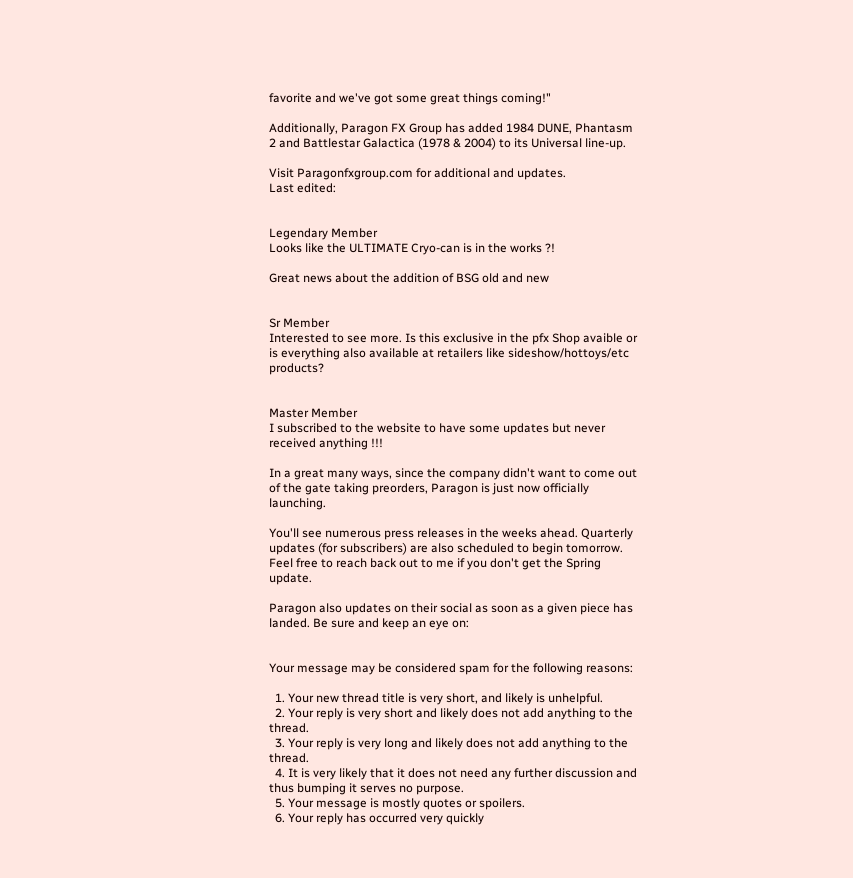favorite and we've got some great things coming!"

Additionally, Paragon FX Group has added 1984 DUNE, Phantasm 2 and Battlestar Galactica (1978 & 2004) to its Universal line-up.

Visit Paragonfxgroup.com for additional and updates.
Last edited:


Legendary Member
Looks like the ULTIMATE Cryo-can is in the works ?!

Great news about the addition of BSG old and new


Sr Member
Interested to see more. Is this exclusive in the pfx Shop avaible or is everything also available at retailers like sideshow/hottoys/etc products?


Master Member
I subscribed to the website to have some updates but never received anything !!!

In a great many ways, since the company didn't want to come out of the gate taking preorders, Paragon is just now officially launching.

You'll see numerous press releases in the weeks ahead. Quarterly updates (for subscribers) are also scheduled to begin tomorrow. Feel free to reach back out to me if you don't get the Spring update.

Paragon also updates on their social as soon as a given piece has landed. Be sure and keep an eye on:


Your message may be considered spam for the following reasons:

  1. Your new thread title is very short, and likely is unhelpful.
  2. Your reply is very short and likely does not add anything to the thread.
  3. Your reply is very long and likely does not add anything to the thread.
  4. It is very likely that it does not need any further discussion and thus bumping it serves no purpose.
  5. Your message is mostly quotes or spoilers.
  6. Your reply has occurred very quickly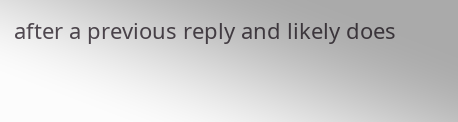after a previous reply and likely does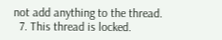not add anything to the thread.
  7. This thread is locked.